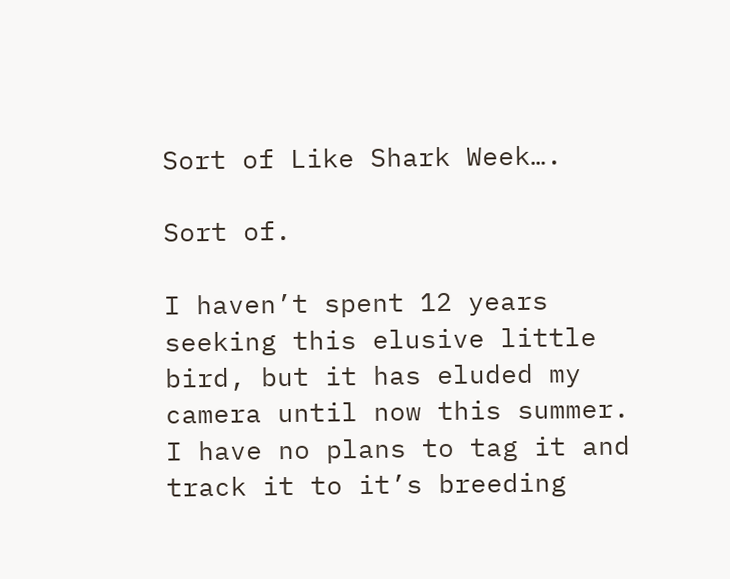Sort of Like Shark Week….

Sort of.

I haven’t spent 12 years seeking this elusive little bird, but it has eluded my camera until now this summer. I have no plans to tag it and track it to it’s breeding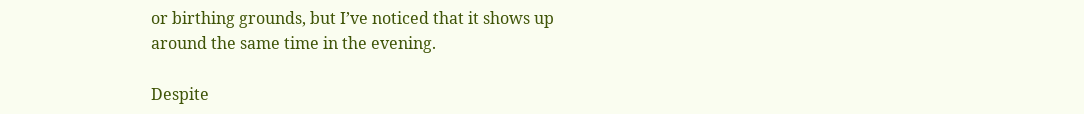or birthing grounds, but I’ve noticed that it shows up around the same time in the evening.

Despite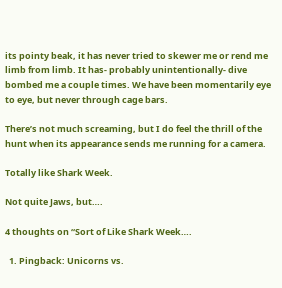its pointy beak, it has never tried to skewer me or rend me limb from limb. It has- probably unintentionally- dive bombed me a couple times. We have been momentarily eye to eye, but never through cage bars.

There’s not much screaming, but I do feel the thrill of the hunt when its appearance sends me running for a camera.

Totally like Shark Week.

Not quite Jaws, but….

4 thoughts on “Sort of Like Shark Week….

  1. Pingback: Unicorns vs.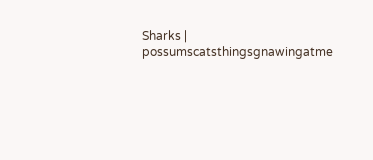Sharks | possumscatsthingsgnawingatme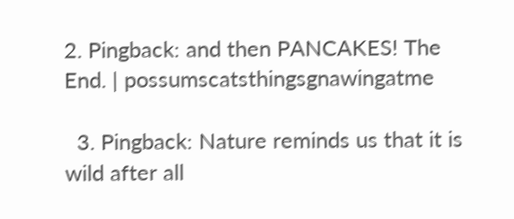2. Pingback: and then PANCAKES! The End. | possumscatsthingsgnawingatme

  3. Pingback: Nature reminds us that it is wild after all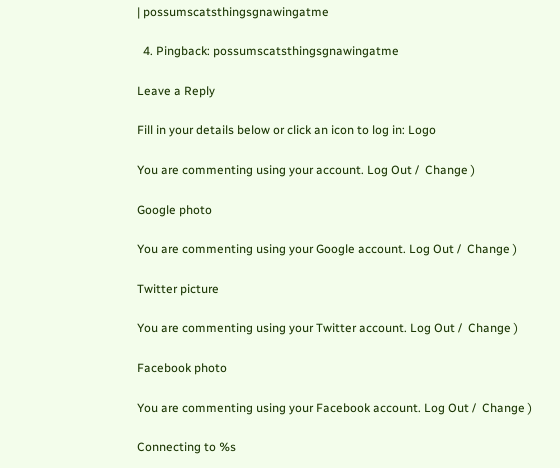| possumscatsthingsgnawingatme

  4. Pingback: possumscatsthingsgnawingatme

Leave a Reply

Fill in your details below or click an icon to log in: Logo

You are commenting using your account. Log Out /  Change )

Google photo

You are commenting using your Google account. Log Out /  Change )

Twitter picture

You are commenting using your Twitter account. Log Out /  Change )

Facebook photo

You are commenting using your Facebook account. Log Out /  Change )

Connecting to %s